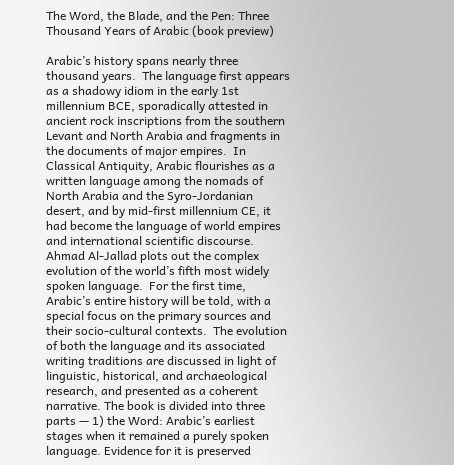The Word, the Blade, and the Pen: Three Thousand Years of Arabic (book preview)

Arabic’s history spans nearly three thousand years.  The language first appears as a shadowy idiom in the early 1st millennium BCE, sporadically attested in ancient rock inscriptions from the southern Levant and North Arabia and fragments in the documents of major empires.  In Classical Antiquity, Arabic flourishes as a written language among the nomads of North Arabia and the Syro-Jordanian desert, and by mid-first millennium CE, it had become the language of world empires and international scientific discourse.  Ahmad Al-Jallad plots out the complex evolution of the world’s fifth most widely spoken language.  For the first time, Arabic’s entire history will be told, with a special focus on the primary sources and their socio-cultural contexts.  The evolution of both the language and its associated writing traditions are discussed in light of linguistic, historical, and archaeological research, and presented as a coherent narrative. The book is divided into three parts — 1) the Word: Arabic’s earliest stages when it remained a purely spoken language. Evidence for it is preserved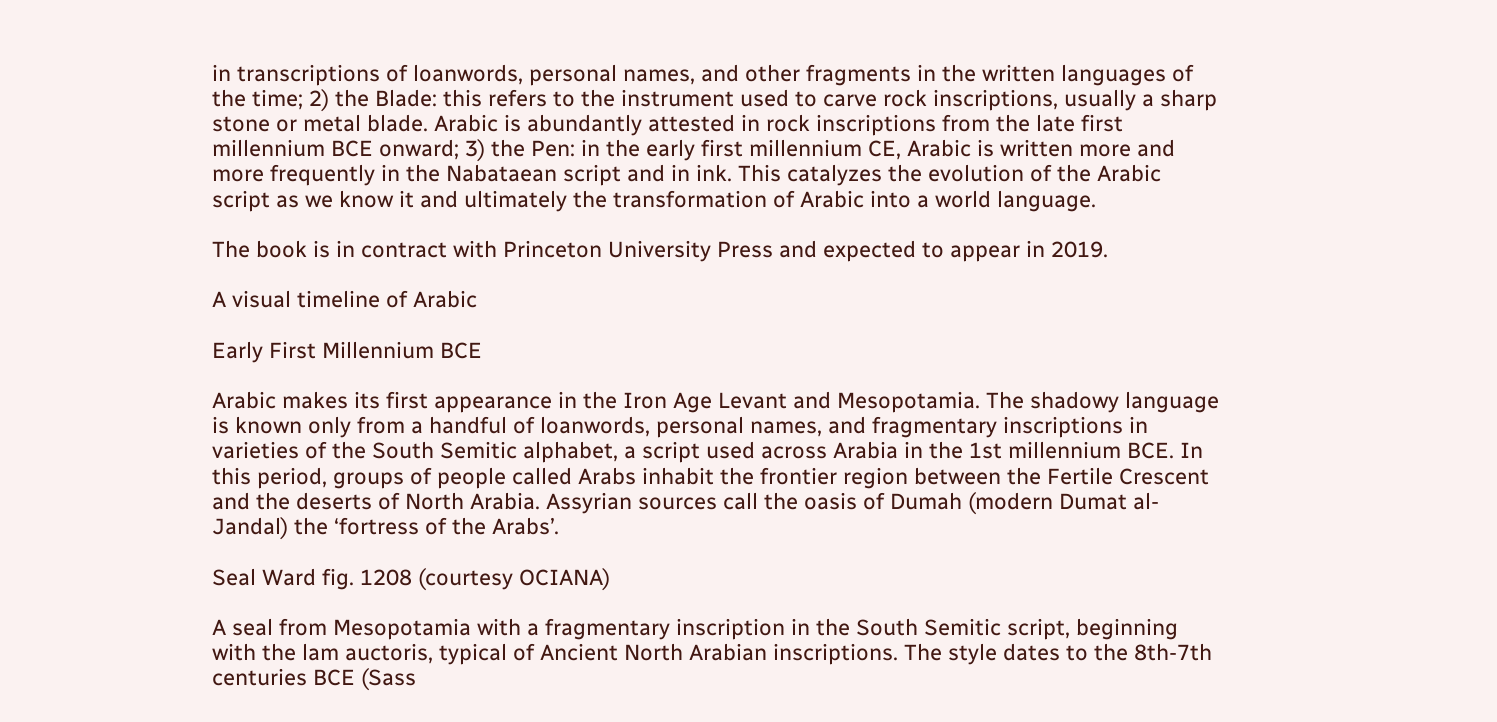in transcriptions of loanwords, personal names, and other fragments in the written languages of the time; 2) the Blade: this refers to the instrument used to carve rock inscriptions, usually a sharp stone or metal blade. Arabic is abundantly attested in rock inscriptions from the late first millennium BCE onward; 3) the Pen: in the early first millennium CE, Arabic is written more and more frequently in the Nabataean script and in ink. This catalyzes the evolution of the Arabic script as we know it and ultimately the transformation of Arabic into a world language.

The book is in contract with Princeton University Press and expected to appear in 2019.

A visual timeline of Arabic

Early First Millennium BCE

Arabic makes its first appearance in the Iron Age Levant and Mesopotamia. The shadowy language is known only from a handful of loanwords, personal names, and fragmentary inscriptions in varieties of the South Semitic alphabet, a script used across Arabia in the 1st millennium BCE. In this period, groups of people called Arabs inhabit the frontier region between the Fertile Crescent and the deserts of North Arabia. Assyrian sources call the oasis of Dumah (modern Dumat al-Jandal) the ‘fortress of the Arabs’.

Seal Ward fig. 1208 (courtesy OCIANA)

A seal from Mesopotamia with a fragmentary inscription in the South Semitic script, beginning with the lam auctoris, typical of Ancient North Arabian inscriptions. The style dates to the 8th-7th centuries BCE (Sass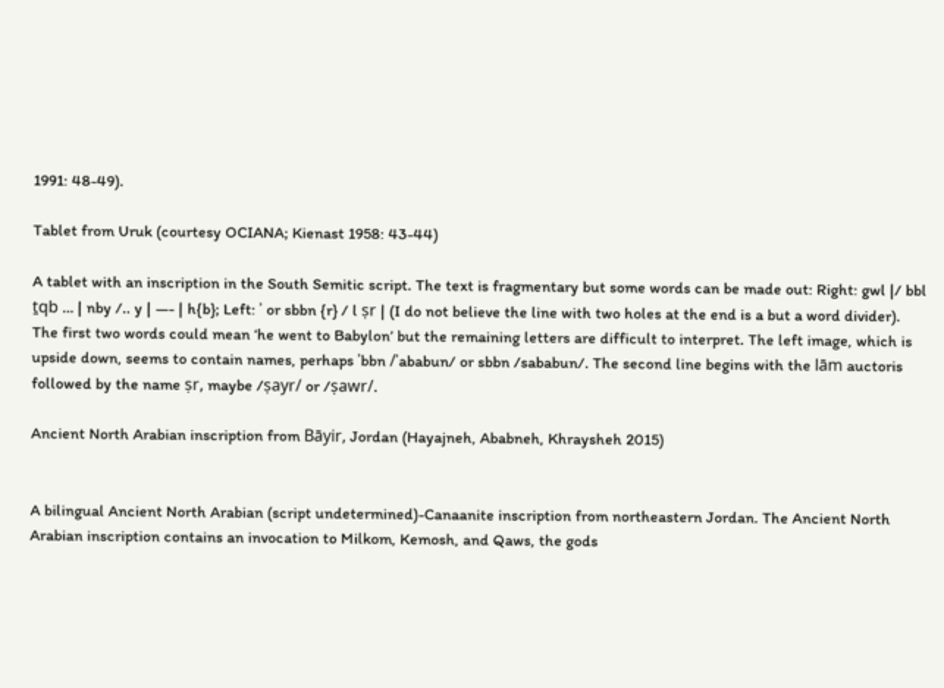1991: 48-49).

Tablet from Uruk (courtesy OCIANA; Kienast 1958: 43-44)

A tablet with an inscription in the South Semitic script. The text is fragmentary but some words can be made out: Right: gwl |/ bbl ṯqb … | nby /.. y | —- | h{b}; Left: ʾ or sbbn {r} / l ṣr | (I do not believe the line with two holes at the end is a but a word divider). The first two words could mean ‘he went to Babylon’ but the remaining letters are difficult to interpret. The left image, which is upside down, seems to contain names, perhaps ʾbbn /ʾababun/ or sbbn /sababun/. The second line begins with the lām auctoris followed by the name ṣr, maybe /ṣayr/ or /ṣawr/.

Ancient North Arabian inscription from Bāyir, Jordan (Hayajneh, Ababneh, Khraysheh 2015)


A bilingual Ancient North Arabian (script undetermined)-Canaanite inscription from northeastern Jordan. The Ancient North Arabian inscription contains an invocation to Milkom, Kemosh, and Qaws, the gods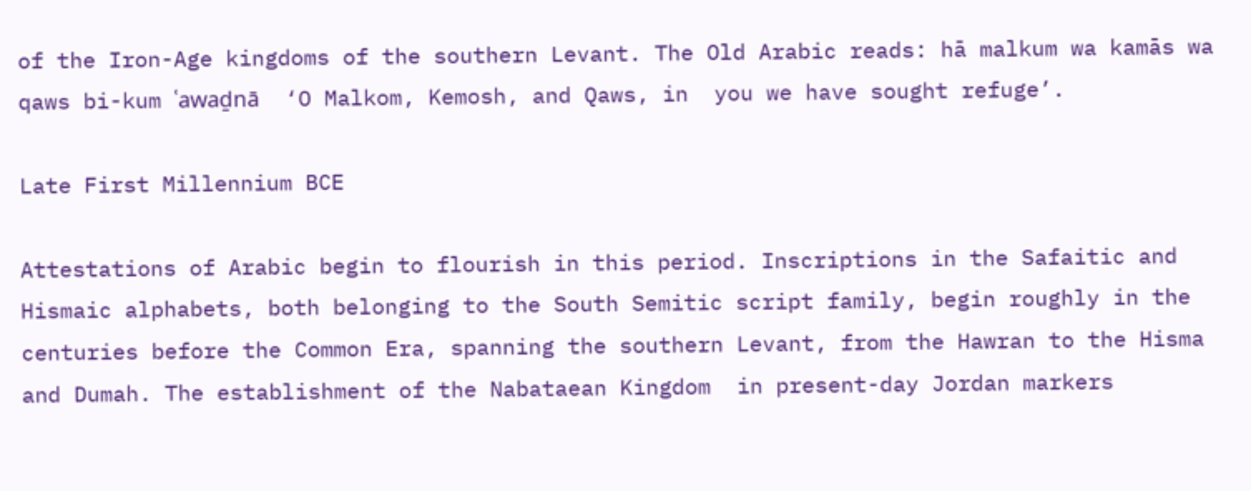of the Iron-Age kingdoms of the southern Levant. The Old Arabic reads: hā malkum wa kamās wa qaws bi-kum ʿawaḏnā  ‘O Malkom, Kemosh, and Qaws, in  you we have sought refuge’.

Late First Millennium BCE

Attestations of Arabic begin to flourish in this period. Inscriptions in the Safaitic and Hismaic alphabets, both belonging to the South Semitic script family, begin roughly in the centuries before the Common Era, spanning the southern Levant, from the Hawran to the Hisma and Dumah. The establishment of the Nabataean Kingdom  in present-day Jordan markers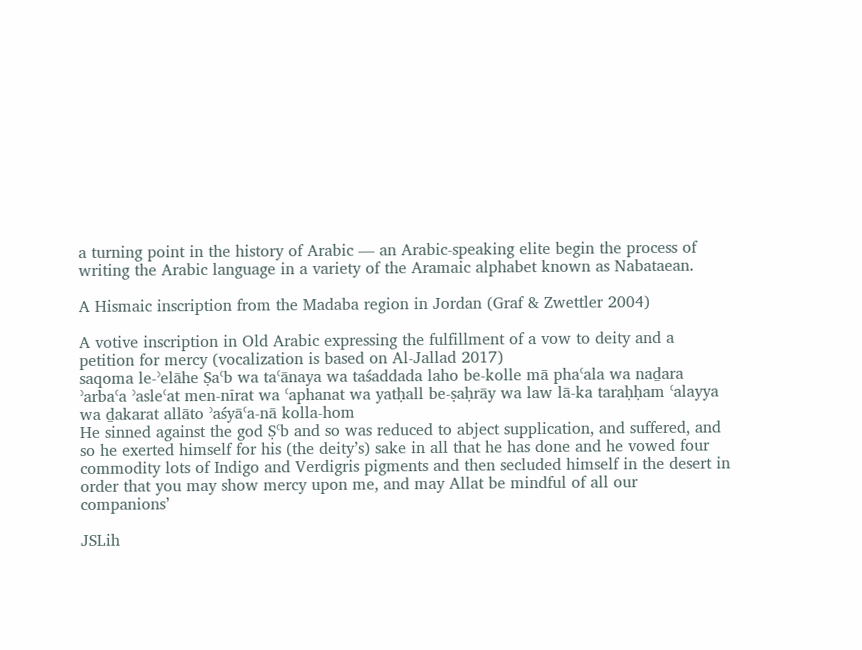a turning point in the history of Arabic — an Arabic-speaking elite begin the process of writing the Arabic language in a variety of the Aramaic alphabet known as Nabataean.

A Hismaic inscription from the Madaba region in Jordan (Graf & Zwettler 2004)

A votive inscription in Old Arabic expressing the fulfillment of a vow to deity and a petition for mercy (vocalization is based on Al-Jallad 2017)
saqoma le-ʾelāhe Ṣaʿb wa taʿānaya wa taśaddada laho be-kolle mā phaʿala wa naḏara ʾarbaʿa ʾasleʿat men-nīrat wa ʿaphanat wa yatḥall be-ṣaḥrāy wa law lā-ka taraḥḥam ʿalayya wa ḏakarat allāto ʾaśyāʿa-nā kolla-hom
He sinned against the god Ṣʿb and so was reduced to abject supplication, and suffered, and so he exerted himself for his (the deity’s) sake in all that he has done and he vowed four commodity lots of Indigo and Verdigris pigments and then secluded himself in the desert in order that you may show mercy upon me, and may Allat be mindful of all our companions’

JSLih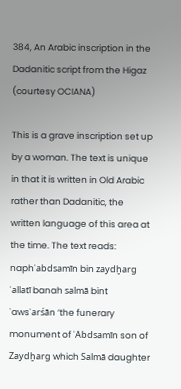384, An Arabic inscription in the Dadanitic script from the Higaz (courtesy OCIANA)

This is a grave inscription set up by a woman. The text is unique in that it is written in Old Arabic rather than Dadanitic, the written language of this area at the time. The text reads: naphʿabdsamīn bin zaydḫarg ʾallatī banah salmā bint ʾawsʾarśān ‘the funerary monument of ʿAbdsamīn son of Zaydḫarg which Salmā daughter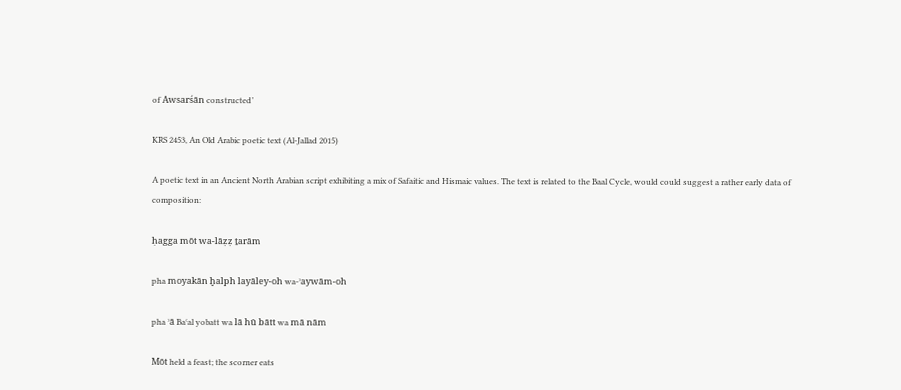of Awsarśān constructed’

KRS 2453, An Old Arabic poetic text (Al-Jallad 2015)

A poetic text in an Ancient North Arabian script exhibiting a mix of Safaitic and Hismaic values. The text is related to the Baal Cycle, would could suggest a rather early data of composition:

ḥagga mōt wa-lāẓẓ ṯarām

pha moyakān ḫalph layāley-oh wa-ʾaywām-oh

pha ʾā Baʿal yobatt wa lā hū bātt wa mā nām

Mōt held a feast; the scorner eats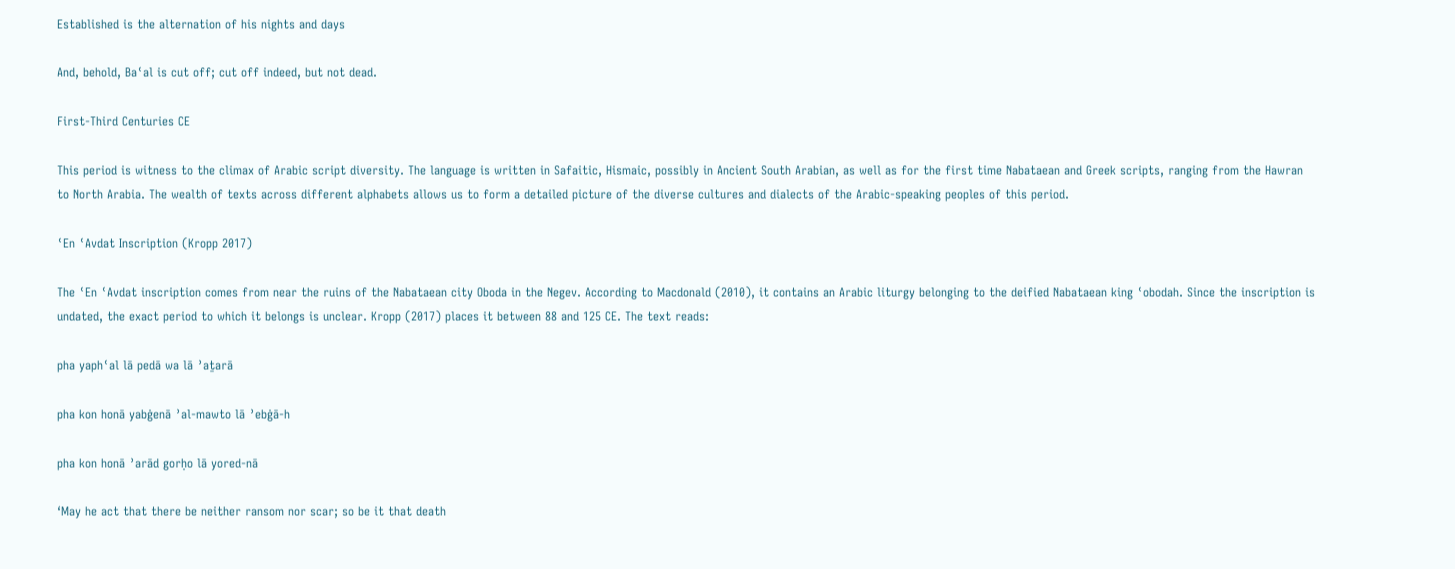Established is the alternation of his nights and days

And, behold, Baʿal is cut off; cut off indeed, but not dead.

First-Third Centuries CE

This period is witness to the climax of Arabic script diversity. The language is written in Safaitic, Hismaic, possibly in Ancient South Arabian, as well as for the first time Nabataean and Greek scripts, ranging from the Hawran to North Arabia. The wealth of texts across different alphabets allows us to form a detailed picture of the diverse cultures and dialects of the Arabic-speaking peoples of this period.

ʿEn ʿAvdat Inscription (Kropp 2017)

The ʿEn ʿAvdat inscription comes from near the ruins of the Nabataean city Oboda in the Negev. According to Macdonald (2010), it contains an Arabic liturgy belonging to the deified Nabataean king ʿobodah. Since the inscription is undated, the exact period to which it belongs is unclear. Kropp (2017) places it between 88 and 125 CE. The text reads:

pha yaphʿal lā pedā wa lā ʾaṯarā

pha kon honā yabġenā ʾal-mawto lā ʾebġā-h

pha kon honā ʾarād gorḥo lā yored-nā

‘May he act that there be neither ransom nor scar; so be it that death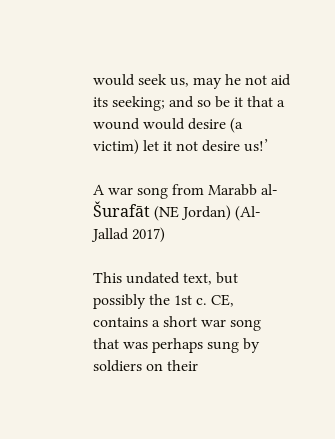would seek us, may he not aid its seeking; and so be it that a wound would desire (a victim) let it not desire us!’

A war song from Marabb al-Šurafāt (NE Jordan) (Al-Jallad 2017)

This undated text, but possibly the 1st c. CE, contains a short war song that was perhaps sung by soldiers on their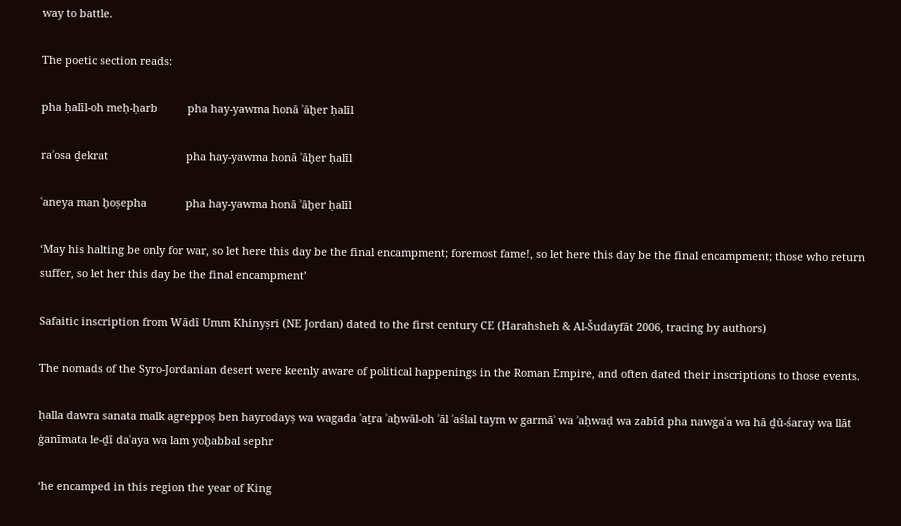way to battle.

The poetic section reads:

pha ḥalīl-oh meḥ-ḥarb          pha hay-yawma honā ʾāḫer ḥalīl

raʾosa ḏekrat                          pha hay-yawma honā ʾāḫer ḥalīl

ʿaneya man ḫoṣepha             pha hay-yawma honā ʾāḫer ḥalīl

‘May his halting be only for war, so let here this day be the final encampment; foremost fame!, so let here this day be the final encampment; those who return suffer, so let her this day be the final encampment’

Safaitic inscription from Wādī Umm Khinyṣri (NE Jordan) dated to the first century CE (Harahsheh & Al-Šudayfāt 2006, tracing by authors)

The nomads of the Syro-Jordanian desert were keenly aware of political happenings in the Roman Empire, and often dated their inscriptions to those events.

ḥalla dawra sanata malk agreppoṣ ben hayrodayṣ wa wagada ʾaṯra ʾaḫwāl-oh ʾāl ʾaślal taym w garmāʾ wa ʾaḥwaḍ wa zabīd pha nawgaʿa wa hā ḏū-śaray wa llāt ġanīmata le-ḏī daʿaya wa lam yoḫabbal sephr

‘he encamped in this region the year of King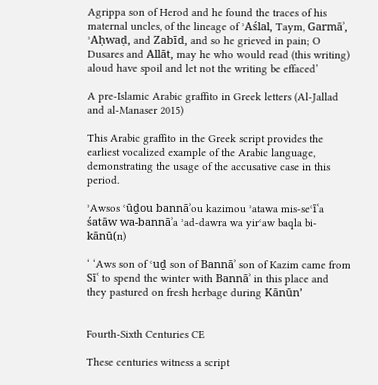Agrippa son of Herod and he found the traces of his maternal uncles, of the lineage of ʾAślal, Taym, Garmāʾ, ʾAḥwaḍ, and Zabīd, and so he grieved in pain; O Dusares and Allāt, may he who would read (this writing) aloud have spoil and let not the writing be effaced’

A pre-Islamic Arabic graffito in Greek letters (Al-Jallad and al-Manaser 2015)

This Arabic graffito in the Greek script provides the earliest vocalized example of the Arabic language, demonstrating the usage of the accusative case in this period.

ʾAwsos ʿūḏou bannāʾou kazimou ʾatawa mis-seʿīʿa śatāw wa-bannāʾa ʾad-dawra wa yirʿaw baqla bi-kānū(n)

‘ ‘Aws son of ʿuḏ son of Bannāʾ son of Kazim came from Sīʿ to spend the winter with Bannāʾ in this place and they pastured on fresh herbage during Kānūn’


Fourth-Sixth Centuries CE

These centuries witness a script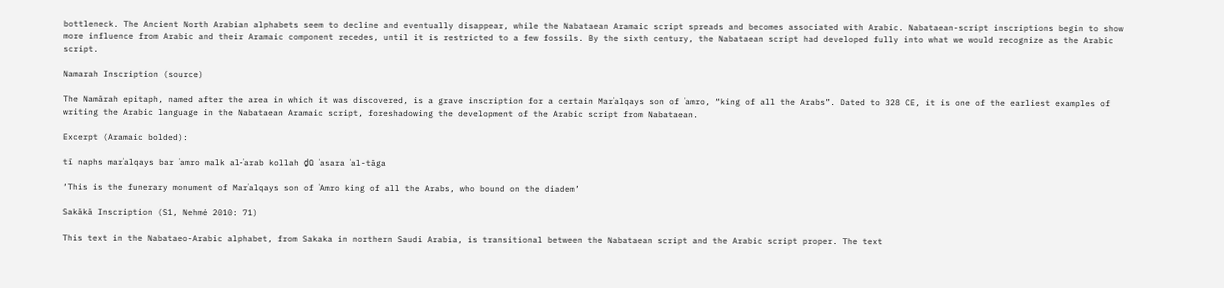bottleneck. The Ancient North Arabian alphabets seem to decline and eventually disappear, while the Nabataean Aramaic script spreads and becomes associated with Arabic. Nabataean-script inscriptions begin to show more influence from Arabic and their Aramaic component recedes, until it is restricted to a few fossils. By the sixth century, the Nabataean script had developed fully into what we would recognize as the Arabic script.

Namarah Inscription (source)

The Namārah epitaph, named after the area in which it was discovered, is a grave inscription for a certain Marʾalqays son of ʿamro, “king of all the Arabs”. Dated to 328 CE, it is one of the earliest examples of writing the Arabic language in the Nabataean Aramaic script, foreshadowing the development of the Arabic script from Nabataean.

Excerpt (Aramaic bolded):

tī naphs marʾalqays bar ʿamro malk al-ʿarab kollah ḏū ʾasara ʾal-tāga

‘This is the funerary monument of Marʾalqays son of ʿAmro king of all the Arabs, who bound on the diadem’

Sakākā Inscription (S1, Nehmé 2010: 71)

This text in the Nabataeo-Arabic alphabet, from Sakaka in northern Saudi Arabia, is transitional between the Nabataean script and the Arabic script proper. The text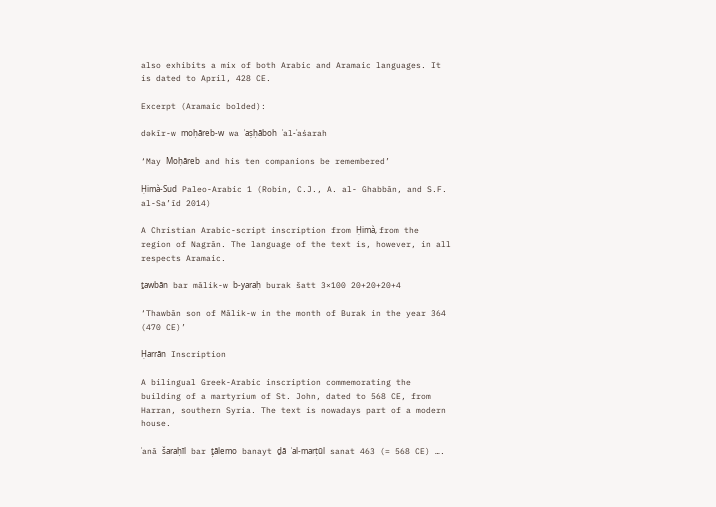also exhibits a mix of both Arabic and Aramaic languages. It is dated to April, 428 CE.

Excerpt (Aramaic bolded):

dəkīr-w moḥāreb-w wa ʾaṣḥāboh ʾal-ʿaśarah

‘May Moḥāreb and his ten companions be remembered’

Ḥimà-Sud Paleo-Arabic 1 (Robin, C.J., A. al- Ghabbān, and S.F. al-Sa’īd 2014)

A Christian Arabic-script inscription from Ḥimà, from the region of Nagrān. The language of the text is, however, in all respects Aramaic.

ṯawbān bar mālik-w b-yaraḥ burak šatt 3×100 20+20+20+4

‘Thawbān son of Mālik-w in the month of Burak in the year 364 (470 CE)’

Ḥarrān Inscription

A bilingual Greek-Arabic inscription commemorating the building of a martyrium of St. John, dated to 568 CE, from Harran, southern Syria. The text is nowadays part of a modern house.

ʾanā šaraḥīl bar ṯ̣ālemo banayt ḏā ʾal-marṭūl sanat 463 (= 568 CE) ….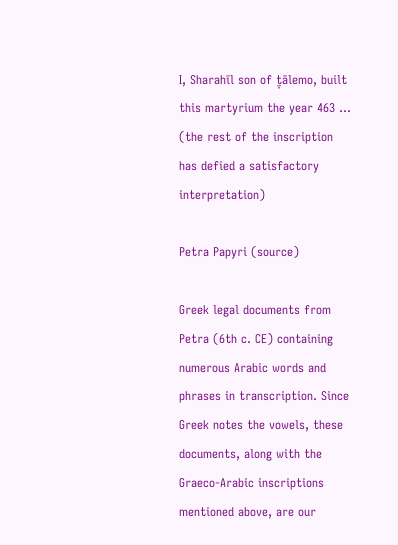I, Sharahīl son of ṯ̣ālemo, built this martyrium the year 463 … (the rest of the inscription has defied a satisfactory interpretation)

Petra Papyri (source)

Greek legal documents from Petra (6th c. CE) containing numerous Arabic words and phrases in transcription. Since Greek notes the vowels, these documents, along with the Graeco-Arabic inscriptions mentioned above, are our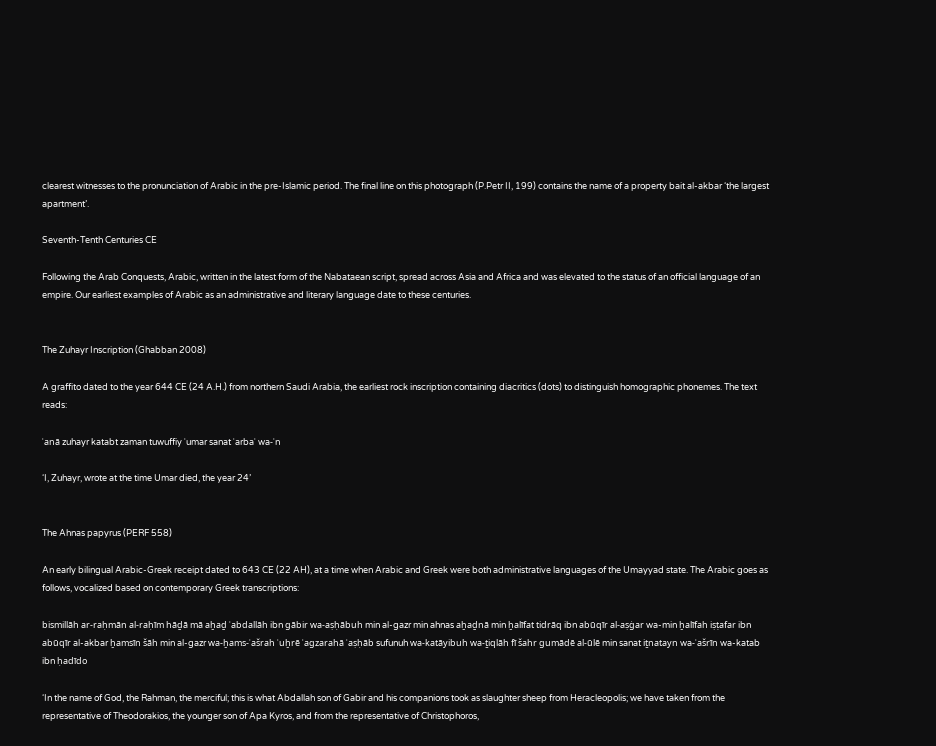clearest witnesses to the pronunciation of Arabic in the pre-Islamic period. The final line on this photograph (P.Petr II, 199) contains the name of a property bait al-akbar ‘the largest apartment’.

Seventh-Tenth Centuries CE

Following the Arab Conquests, Arabic, written in the latest form of the Nabataean script, spread across Asia and Africa and was elevated to the status of an official language of an empire. Our earliest examples of Arabic as an administrative and literary language date to these centuries.


The Zuhayr Inscription (Ghabban 2008)

A graffito dated to the year 644 CE (24 A.H.) from northern Saudi Arabia, the earliest rock inscription containing diacritics (dots) to distinguish homographic phonemes. The text reads:

ʾanā zuhayr katabt zaman tuwuffiy ʿumar sanat ʾarbaʿ wa-ʿn

‘I, Zuhayr, wrote at the time Umar died, the year 24’


The Ahnas papyrus (PERF 558)

An early bilingual Arabic-Greek receipt dated to 643 CE (22 AH), at a time when Arabic and Greek were both administrative languages of the Umayyad state. The Arabic goes as follows, vocalized based on contemporary Greek transcriptions:

bismillāh ar-raḥmān al-raḥīm hāḏā mā aḫaḏ ʿabdallāh ibn gābir wa-aṣḥābuh min al-gazr min ahnas aḫaḏnā min ḫalīfat tidrāq ibn abūqīr al-aṣġar wa-min ḫalīfah iṣṭafar ibn abūqīr al-akbar ḫamsīn šāh min al-gazr wa-ḫams-ʿašrah ʾuḫrē ʾagzarahā ʾaṣḥāb sufunuh wa-katāyibuh wa-ṯiqlāh fī šahr gumādē al-ūlē min sanat iṯnatayn wa-ʿašrīn wa-katab ibn ḥadīdo

‘In the name of God, the Rahman, the merciful; this is what Abdallah son of Gabir and his companions took as slaughter sheep from Heracleopolis; we have taken from the representative of Theodorakios, the younger son of Apa Kyros, and from the representative of Christophoros,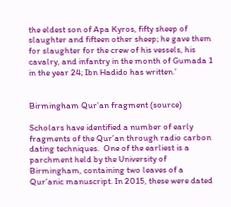the eldest son of Apa Kyros, fifty sheep of slaughter and fifteen other sheep; he gave them for slaughter for the crew of his vessels, his cavalry, and infantry in the month of Gumada 1 in the year 24; Ibn Hadido has written.’


Birmingham Qur’an fragment (source)

Scholars have identified a number of early fragments of the Qur’an through radio carbon dating techniques.  One of the earliest is a parchment held by the University of Birmingham, containing two leaves of a Qur’anic manuscript. In 2015, these were dated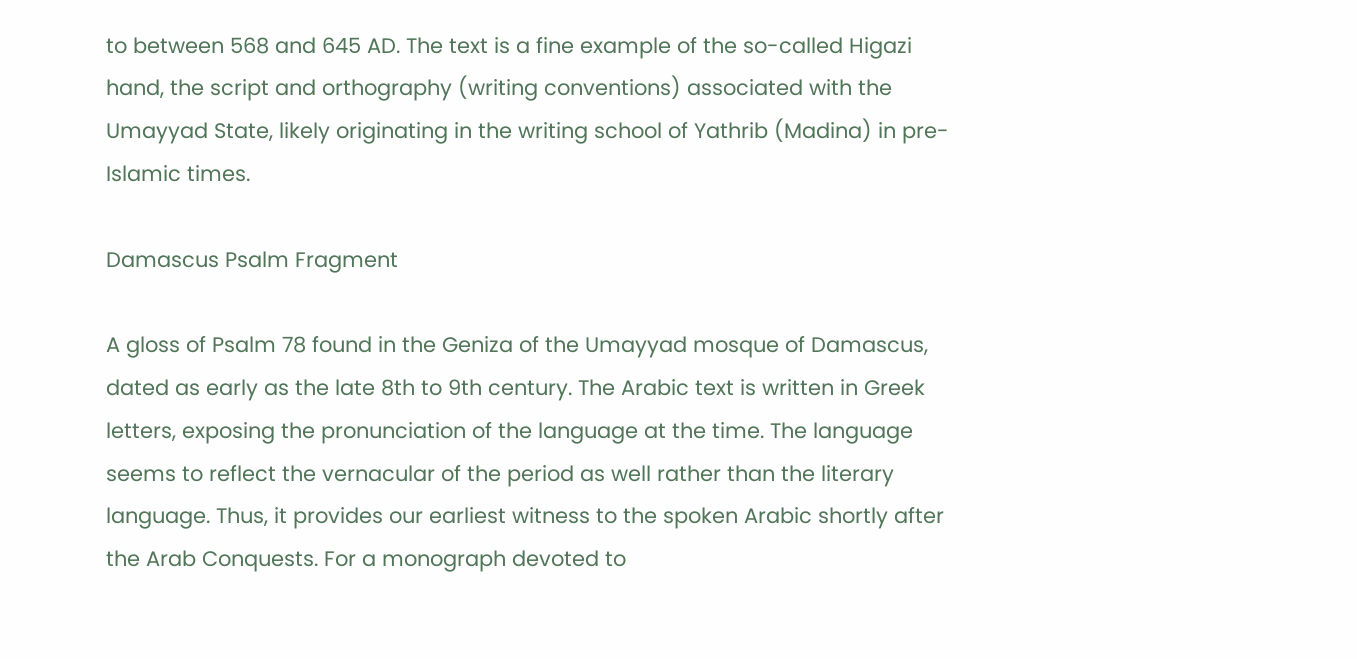to between 568 and 645 AD. The text is a fine example of the so-called Higazi hand, the script and orthography (writing conventions) associated with the Umayyad State, likely originating in the writing school of Yathrib (Madina) in pre-Islamic times.

Damascus Psalm Fragment

A gloss of Psalm 78 found in the Geniza of the Umayyad mosque of Damascus, dated as early as the late 8th to 9th century. The Arabic text is written in Greek letters, exposing the pronunciation of the language at the time. The language seems to reflect the vernacular of the period as well rather than the literary language. Thus, it provides our earliest witness to the spoken Arabic shortly after the Arab Conquests. For a monograph devoted to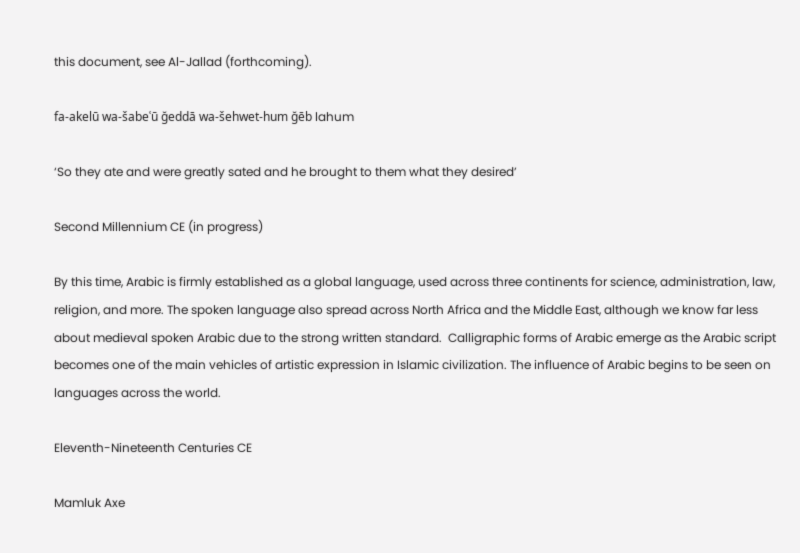this document, see Al-Jallad (forthcoming).

fa-akelū wa-šabeʿū ğeddā wa-šehwet-hum ğēb lahum

‘So they ate and were greatly sated and he brought to them what they desired’

Second Millennium CE (in progress)

By this time, Arabic is firmly established as a global language, used across three continents for science, administration, law, religion, and more. The spoken language also spread across North Africa and the Middle East, although we know far less about medieval spoken Arabic due to the strong written standard.  Calligraphic forms of Arabic emerge as the Arabic script becomes one of the main vehicles of artistic expression in Islamic civilization. The influence of Arabic begins to be seen on languages across the world.

Eleventh-Nineteenth Centuries CE

Mamluk Axe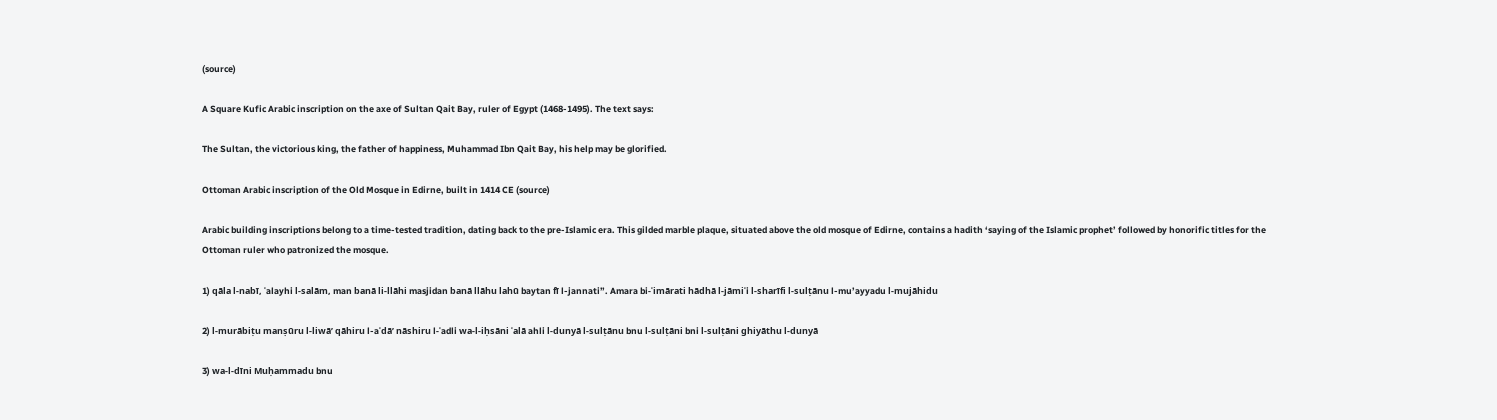(source)

A Square Kufic Arabic inscription on the axe of Sultan Qait Bay, ruler of Egypt (1468-1495). The text says:

The Sultan, the victorious king, the father of happiness, Muhammad Ibn Qait Bay, his help may be glorified.

Ottoman Arabic inscription of the Old Mosque in Edirne, built in 1414 CE (source)

Arabic building inscriptions belong to a time-tested tradition, dating back to the pre-Islamic era. This gilded marble plaque, situated above the old mosque of Edirne, contains a hadith ‘saying of the Islamic prophet’ followed by honorific titles for the Ottoman ruler who patronized the mosque.

1) qāla l-nabī, ʿalayhi l-salām, man banā li-llāhi masjidan banā llāhu lahū baytan fī l-jannati”. Amara bi-ʿimārati hādhā l-jāmiʿi l-sharīfi l-sulṭānu l-mu’ayyadu l-mujāhidu

2) l-murābiṭu manṣūru l-liwā’ qāhiru l-aʿdā’ nāshiru l-ʿadli wa-l-iḥsāni ʿalā ahli l-dunyā l-sulṭānu bnu l-sulṭāni bni l-sulṭāni ghiyāthu l-dunyā

3) wa-l-dīni Muḥammadu bnu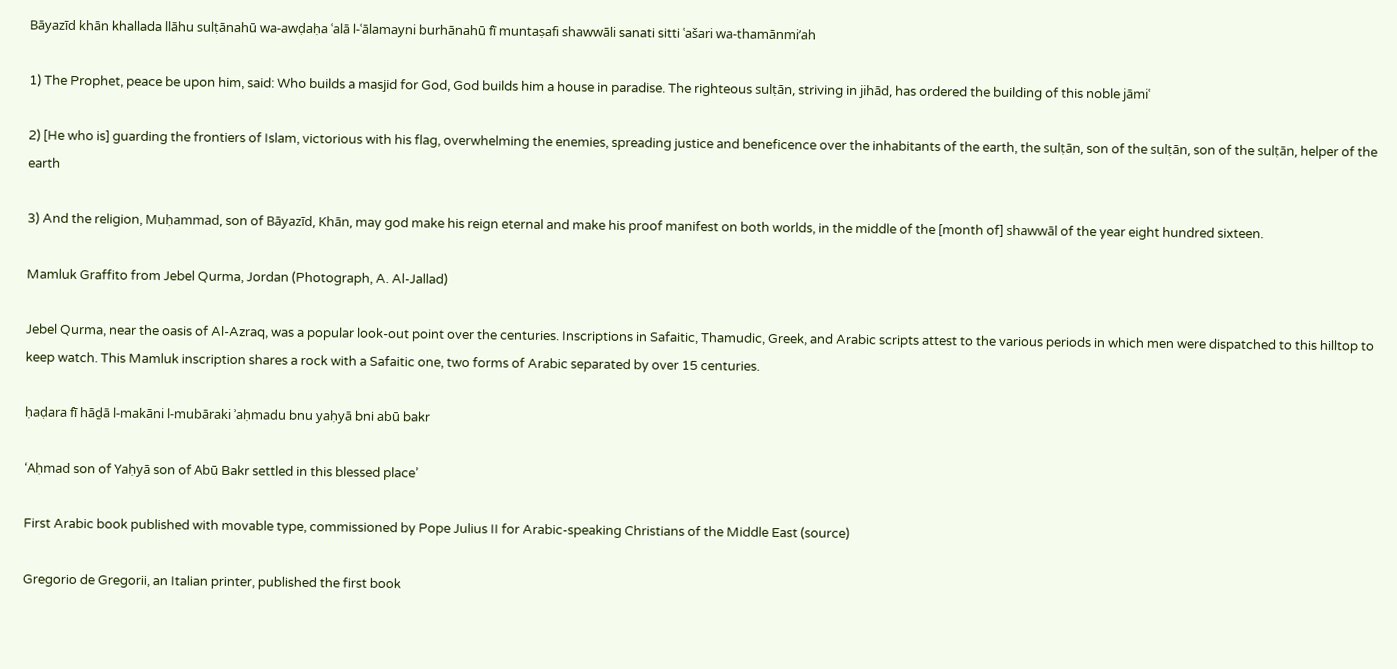Bāyazīd khān khallada llāhu sulṭānahū wa-awḍaḥa ʿalā l-ʿālamayni burhānahū fī muntaṣafi shawwāli sanati sitti ʿašari wa-thamānmi’ah

1) The Prophet, peace be upon him, said: Who builds a masjid for God, God builds him a house in paradise. The righteous sulṭān, striving in jihād, has ordered the building of this noble jāmiʿ

2) [He who is] guarding the frontiers of Islam, victorious with his flag, overwhelming the enemies, spreading justice and beneficence over the inhabitants of the earth, the sulṭān, son of the sulṭān, son of the sulṭān, helper of the earth

3) And the religion, Muḥammad, son of Bāyazīd, Khān, may god make his reign eternal and make his proof manifest on both worlds, in the middle of the [month of] shawwāl of the year eight hundred sixteen.

Mamluk Graffito from Jebel Qurma, Jordan (Photograph, A. Al-Jallad)

Jebel Qurma, near the oasis of Al-Azraq, was a popular look-out point over the centuries. Inscriptions in Safaitic, Thamudic, Greek, and Arabic scripts attest to the various periods in which men were dispatched to this hilltop to keep watch. This Mamluk inscription shares a rock with a Safaitic one, two forms of Arabic separated by over 15 centuries.

ḥaḍara fī hāḏā l-makāni l-mubāraki ʾaḥmadu bnu yaḥyā bni abū bakr

‘Aḥmad son of Yaḥyā son of Abū Bakr settled in this blessed place’

First Arabic book published with movable type, commissioned by Pope Julius II for Arabic-speaking Christians of the Middle East (source)

Gregorio de Gregorii, an Italian printer, published the first book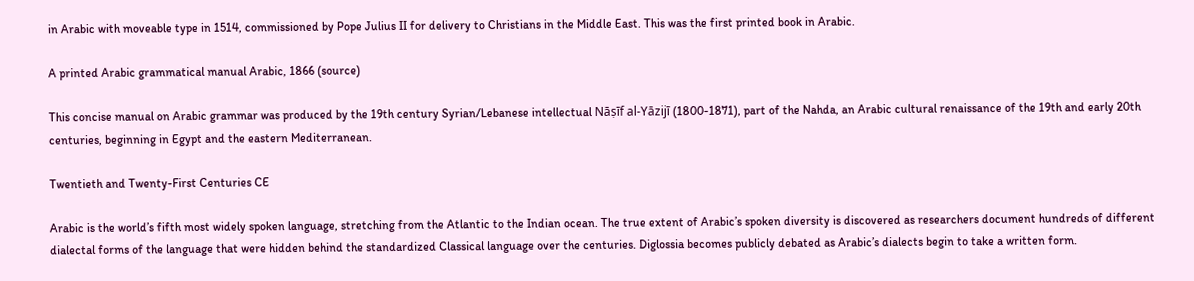in Arabic with moveable type in 1514, commissioned by Pope Julius II for delivery to Christians in the Middle East. This was the first printed book in Arabic.

A printed Arabic grammatical manual Arabic, 1866 (source)

This concise manual on Arabic grammar was produced by the 19th century Syrian/Lebanese intellectual Nāṣīf al-Yāzijī (1800-1871), part of the Nahda, an Arabic cultural renaissance of the 19th and early 20th centuries, beginning in Egypt and the eastern Mediterranean.

Twentieth and Twenty-First Centuries CE

Arabic is the world’s fifth most widely spoken language, stretching from the Atlantic to the Indian ocean. The true extent of Arabic’s spoken diversity is discovered as researchers document hundreds of different dialectal forms of the language that were hidden behind the standardized Classical language over the centuries. Diglossia becomes publicly debated as Arabic’s dialects begin to take a written form.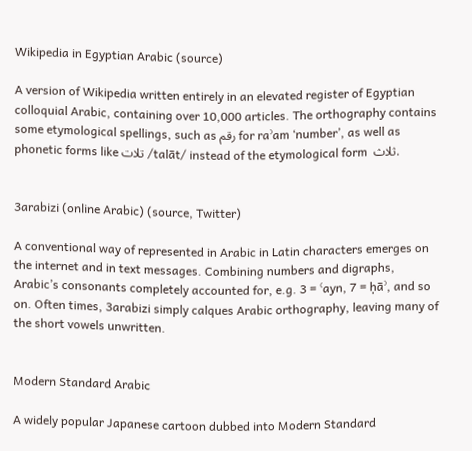Wikipedia in Egyptian Arabic (source)

A version of Wikipedia written entirely in an elevated register of Egyptian colloquial Arabic, containing over 10,000 articles. The orthography contains some etymological spellings, such as رقم for raʾam ‘number’, as well as phonetic forms like تلات /talāt/ instead of the etymological form  ثلاث.


3arabizi (online Arabic) (source, Twitter)

A conventional way of represented in Arabic in Latin characters emerges on the internet and in text messages. Combining numbers and digraphs, Arabic’s consonants completely accounted for, e.g. 3 = ʿayn, 7 = ḥāʾ, and so on. Often times, 3arabizi simply calques Arabic orthography, leaving many of the short vowels unwritten.


Modern Standard Arabic

A widely popular Japanese cartoon dubbed into Modern Standard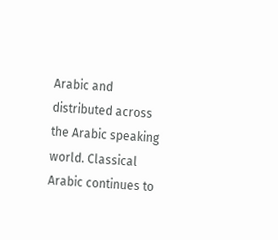Arabic and distributed across the Arabic speaking world. Classical Arabic continues to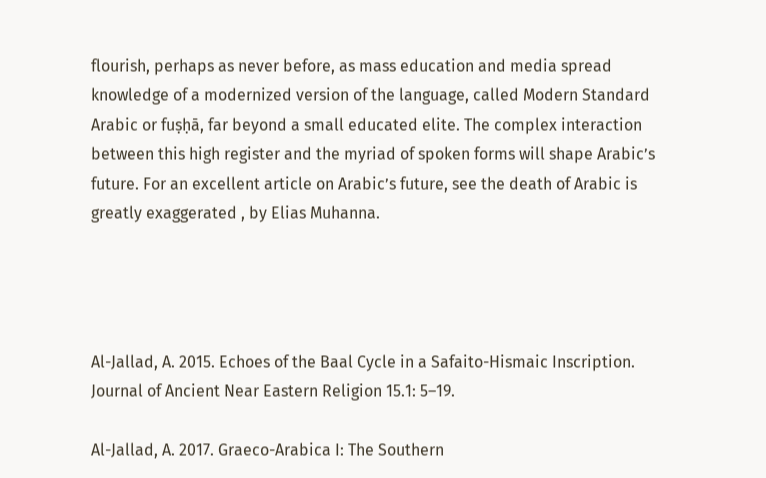flourish, perhaps as never before, as mass education and media spread knowledge of a modernized version of the language, called Modern Standard Arabic or fuṣḥā, far beyond a small educated elite. The complex interaction between this high register and the myriad of spoken forms will shape Arabic’s future. For an excellent article on Arabic’s future, see the death of Arabic is greatly exaggerated , by Elias Muhanna.




Al-Jallad, A. 2015. Echoes of the Baal Cycle in a Safaito-Hismaic Inscription. Journal of Ancient Near Eastern Religion 15.1: 5–19.

Al-Jallad, A. 2017. Graeco-Arabica I: The Southern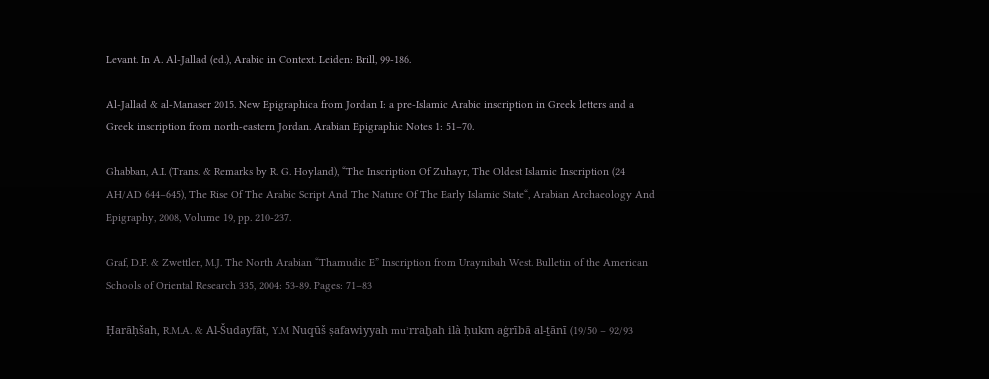Levant. In A. Al-Jallad (ed.), Arabic in Context. Leiden: Brill, 99-186.

Al-Jallad & al-Manaser 2015. New Epigraphica from Jordan I: a pre-Islamic Arabic inscription in Greek letters and a Greek inscription from north-eastern Jordan. Arabian Epigraphic Notes 1: 51–70.

Ghabban, A.I. (Trans. & Remarks by R. G. Hoyland), “The Inscription Of Zuhayr, The Oldest Islamic Inscription (24 AH/AD 644–645), The Rise Of The Arabic Script And The Nature Of The Early Islamic State“, Arabian Archaeology And Epigraphy, 2008, Volume 19, pp. 210-237.

Graf, D.F. & Zwettler, M.J. The North Arabian “Thamudic E” Inscription from Uraynibah West. Bulletin of the American Schools of Oriental Research 335, 2004: 53-89. Pages: 71–83

Ḥarāḥšah, R.M.A. & Al-Šudayfāt, Y.M Nuqūš ṣafawiyyah muʾrraḫah ilà ḥukm aġrībā al-ṯānī (19/50 – 92/93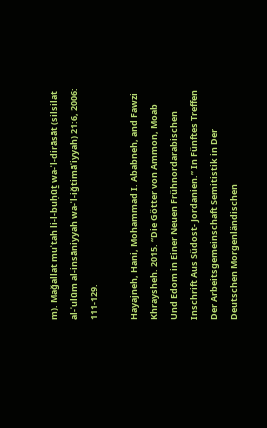m). Maǧallat muʾtah li-l-buḥūṯ wa-ʾl-dirāsāt (silsilat al-ʿulūm al-insāniyyah wa-ʾl-iǧtimāʿiyyah) 21:6, 2006: 111-129.

Hayajneh, Hani, Mohammad I. Ababneh, and Fawzi Khraysheh. 2015. “Die Götter von Ammon, Moab Und Edom in Einer Neuen Frühnordarabischen Inschrift Aus Südost- Jordanien.” In Fünftes Treffen Der Arbeitsgemeinschaft Semitistik in Der Deutschen Morgenländischen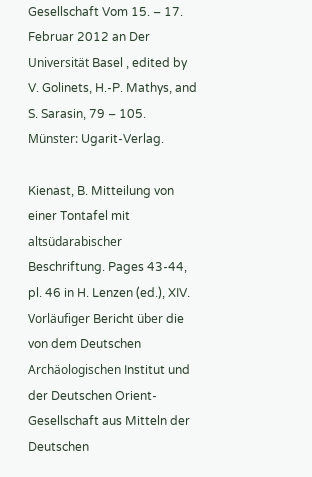Gesellschaft Vom 15. – 17. Februar 2012 an Der Universität Basel , edited by V. Golinets, H.-P. Mathys, and S. Sarasin, 79 – 105. Münster: Ugarit-Verlag.

Kienast, B. Mitteilung von einer Tontafel mit altsüdarabischer Beschriftung. Pages 43-44, pl. 46 in H. Lenzen (ed.), XIV. Vorläufiger Bericht über die von dem Deutschen Archäologischen Institut und der Deutschen Orient-Gesellschaft aus Mitteln der Deutschen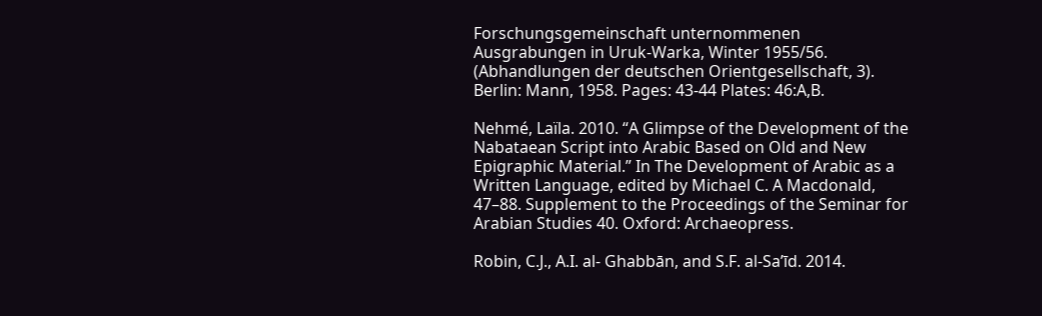Forschungsgemeinschaft unternommenen Ausgrabungen in Uruk-Warka, Winter 1955/56. (Abhandlungen der deutschen Orientgesellschaft, 3). Berlin: Mann, 1958. Pages: 43-44 Plates: 46:A,B.

Nehmé, Laïla. 2010. “A Glimpse of the Development of the Nabataean Script into Arabic Based on Old and New Epigraphic Material.” In The Development of Arabic as a Written Language, edited by Michael C. A Macdonald, 47–88. Supplement to the Proceedings of the Seminar for Arabian Studies 40. Oxford: Archaeopress.

Robin, C.J., A.I. al- Ghabbān, and S.F. al-Sa’īd. 2014.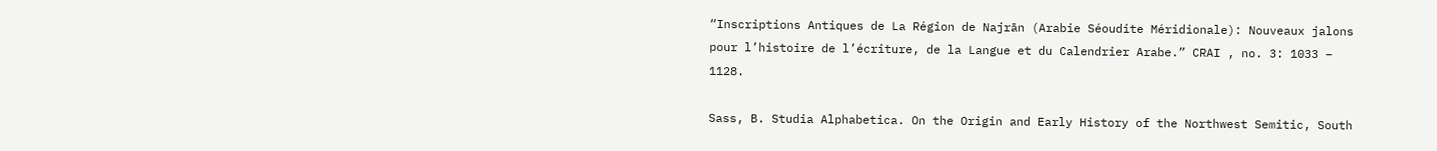“Inscriptions Antiques de La Région de Najrān (Arabie Séoudite Méridionale): Nouveaux jalons pour l’histoire de l’écriture, de la Langue et du Calendrier Arabe.” CRAI , no. 3: 1033 – 1128.

Sass, B. Studia Alphabetica. On the Origin and Early History of the Northwest Semitic, South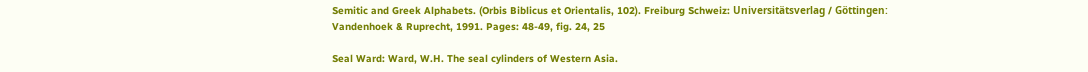Semitic and Greek Alphabets. (Orbis Biblicus et Orientalis, 102). Freiburg Schweiz: Universitätsverlag / Göttingen: Vandenhoek & Ruprecht, 1991. Pages: 48-49, fig. 24, 25

Seal Ward: Ward, W.H. The seal cylinders of Western Asia.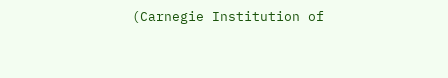(Carnegie Institution of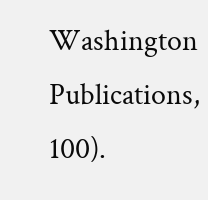Washington Publications, 100).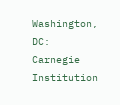Washington, DC: Carnegie Institution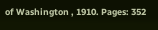of Washington , 1910. Pages: 352